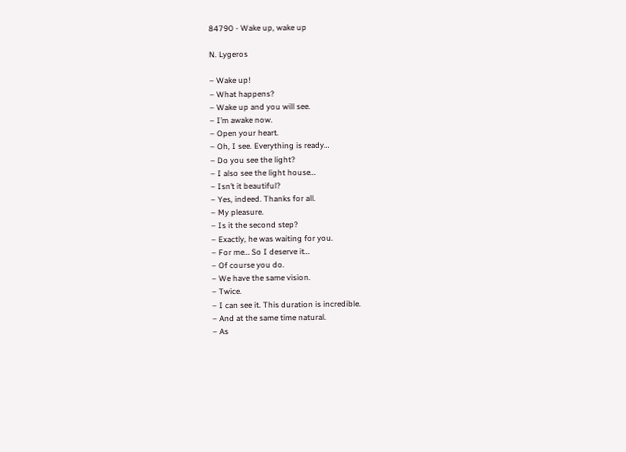84790 - Wake up, wake up

N. Lygeros

– Wake up!
– What happens?
– Wake up and you will see.
– I’m awake now.
– Open your heart.
– Oh, I see. Everything is ready…
– Do you see the light?
– I also see the light house…
– Isn’t it beautiful?
– Yes, indeed. Thanks for all.
– My pleasure.
– Is it the second step?
– Exactly, he was waiting for you.
– For me… So I deserve it…
– Of course you do.
– We have the same vision.
– Twice.
– I can see it. This duration is incredible.
– And at the same time natural.
– As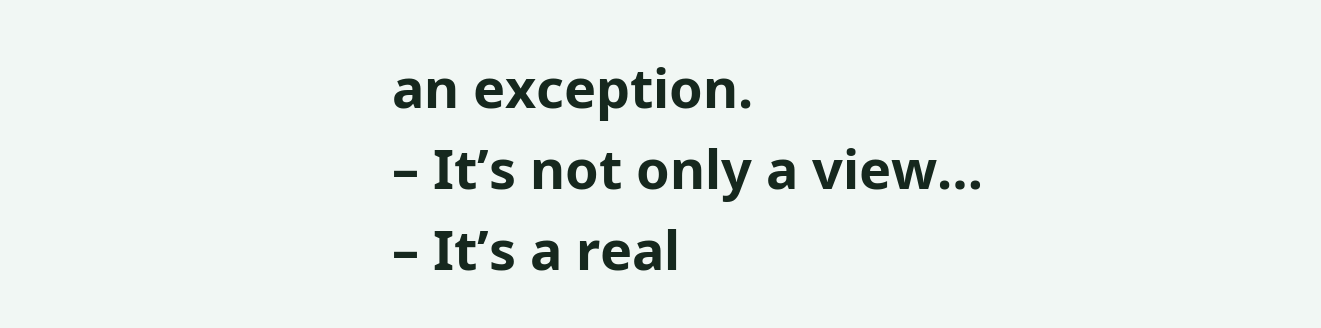an exception.
– It’s not only a view…
– It’s a real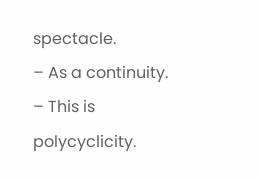spectacle.
– As a continuity.
– This is polycyclicity.